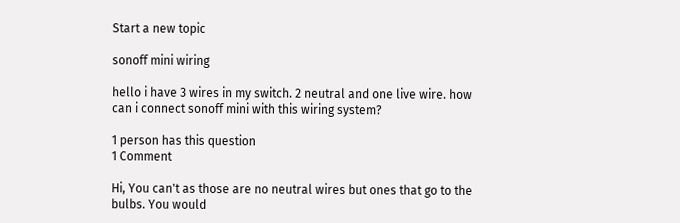Start a new topic

sonoff mini wiring

hello i have 3 wires in my switch. 2 neutral and one live wire. how can i connect sonoff mini with this wiring system?

1 person has this question
1 Comment

Hi, You can't as those are no neutral wires but ones that go to the bulbs. You would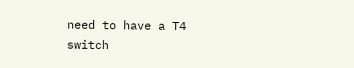need to have a T4 switch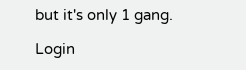but it's only 1 gang.

Login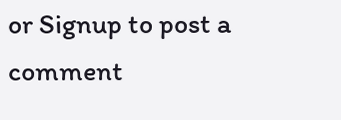or Signup to post a comment